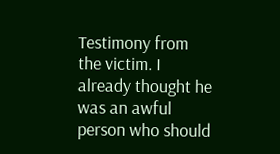Testimony from the victim. I already thought he was an awful person who should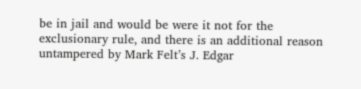be in jail and would be were it not for the exclusionary rule, and there is an additional reason untampered by Mark Felt’s J. Edgar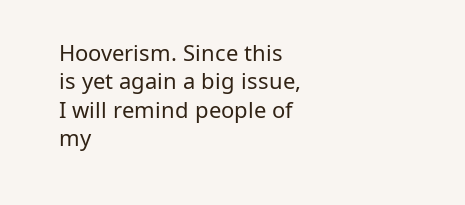Hooverism. Since this is yet again a big issue, I will remind people of my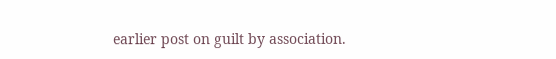earlier post on guilt by association.